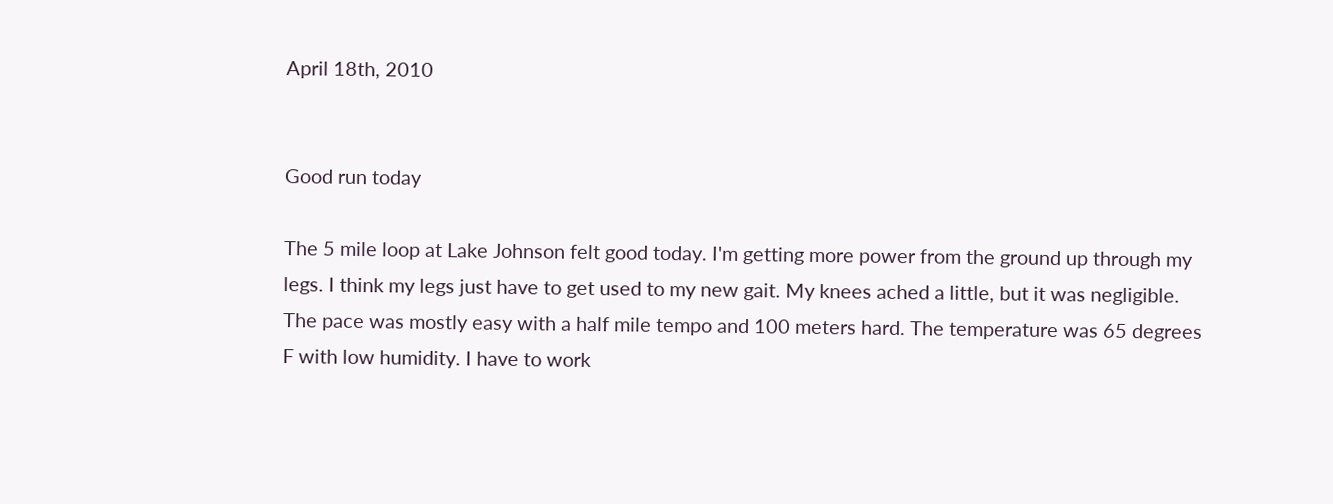April 18th, 2010


Good run today

The 5 mile loop at Lake Johnson felt good today. I'm getting more power from the ground up through my legs. I think my legs just have to get used to my new gait. My knees ached a little, but it was negligible. The pace was mostly easy with a half mile tempo and 100 meters hard. The temperature was 65 degrees F with low humidity. I have to work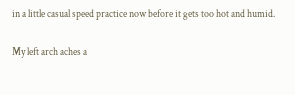in a little casual speed practice now before it gets too hot and humid.

My left arch aches a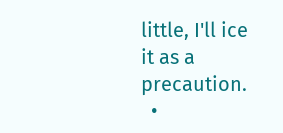little, I'll ice it as a precaution.
  •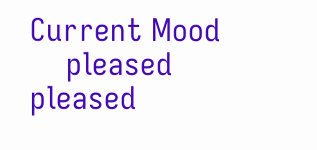Current Mood
    pleased pleased